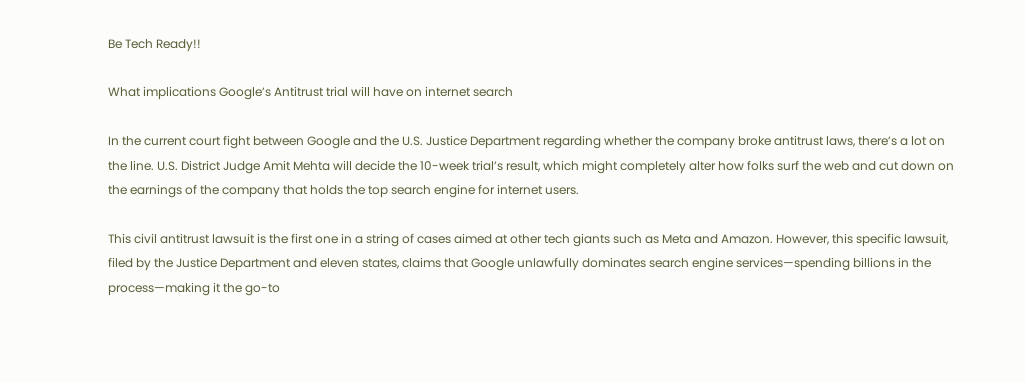Be Tech Ready!!

What implications Google’s Antitrust trial will have on internet search

In the current court fight between Google and the U.S. Justice Department regarding whether the company broke antitrust laws, there’s a lot on the line. U.S. District Judge Amit Mehta will decide the 10-week trial’s result, which might completely alter how folks surf the web and cut down on the earnings of the company that holds the top search engine for internet users.

This civil antitrust lawsuit is the first one in a string of cases aimed at other tech giants such as Meta and Amazon. However, this specific lawsuit, filed by the Justice Department and eleven states, claims that Google unlawfully dominates search engine services—spending billions in the process—making it the go-to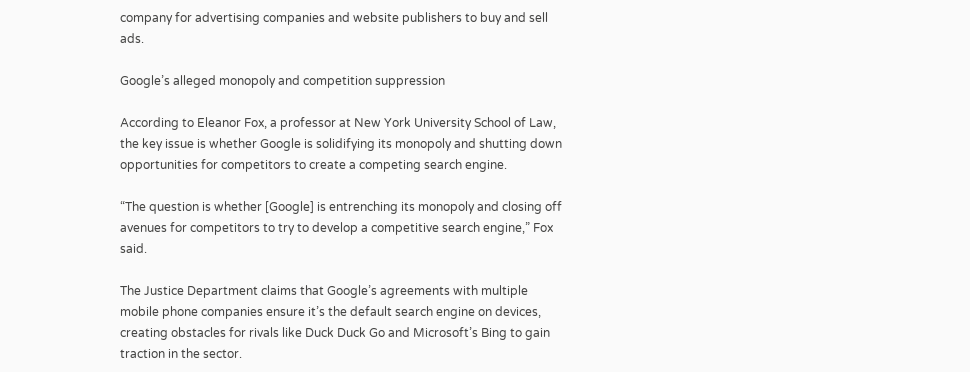company for advertising companies and website publishers to buy and sell ads.

Google’s alleged monopoly and competition suppression

According to Eleanor Fox, a professor at New York University School of Law, the key issue is whether Google is solidifying its monopoly and shutting down opportunities for competitors to create a competing search engine.

“The question is whether [Google] is entrenching its monopoly and closing off avenues for competitors to try to develop a competitive search engine,” Fox said.

The Justice Department claims that Google’s agreements with multiple mobile phone companies ensure it’s the default search engine on devices, creating obstacles for rivals like Duck Duck Go and Microsoft’s Bing to gain traction in the sector.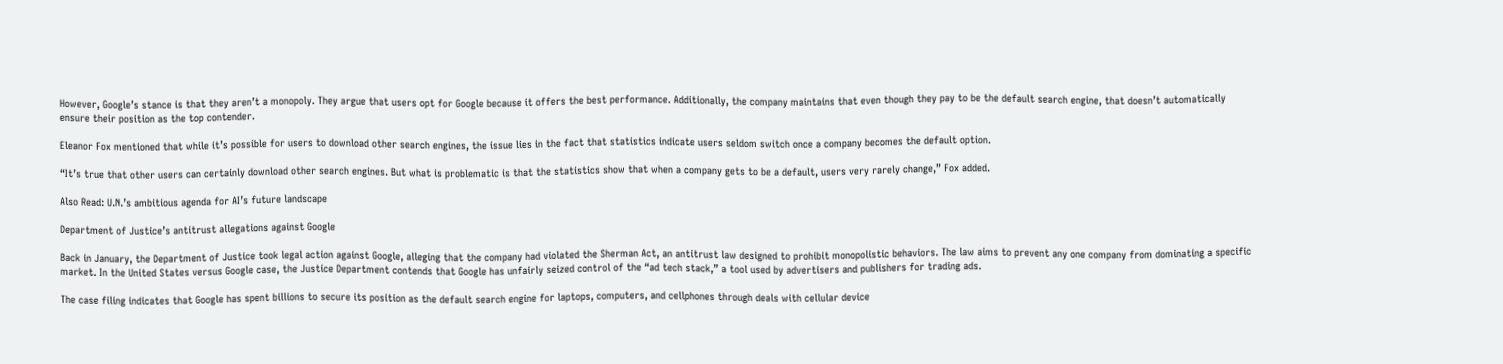However, Google’s stance is that they aren’t a monopoly. They argue that users opt for Google because it offers the best performance. Additionally, the company maintains that even though they pay to be the default search engine, that doesn’t automatically ensure their position as the top contender.

Eleanor Fox mentioned that while it’s possible for users to download other search engines, the issue lies in the fact that statistics indicate users seldom switch once a company becomes the default option.

“It’s true that other users can certainly download other search engines. But what is problematic is that the statistics show that when a company gets to be a default, users very rarely change,” Fox added.

Also Read: U.N.’s ambitious agenda for AI’s future landscape

Department of Justice’s antitrust allegations against Google

Back in January, the Department of Justice took legal action against Google, alleging that the company had violated the Sherman Act, an antitrust law designed to prohibit monopolistic behaviors. The law aims to prevent any one company from dominating a specific market. In the United States versus Google case, the Justice Department contends that Google has unfairly seized control of the “ad tech stack,” a tool used by advertisers and publishers for trading ads.

The case filing indicates that Google has spent billions to secure its position as the default search engine for laptops, computers, and cellphones through deals with cellular device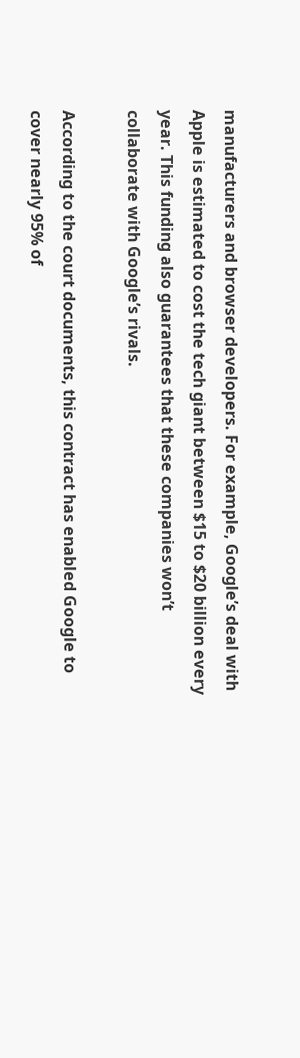manufacturers and browser developers. For example, Google’s deal with Apple is estimated to cost the tech giant between $15 to $20 billion every year. This funding also guarantees that these companies won’t collaborate with Google’s rivals.

According to the court documents, this contract has enabled Google to cover nearly 95% of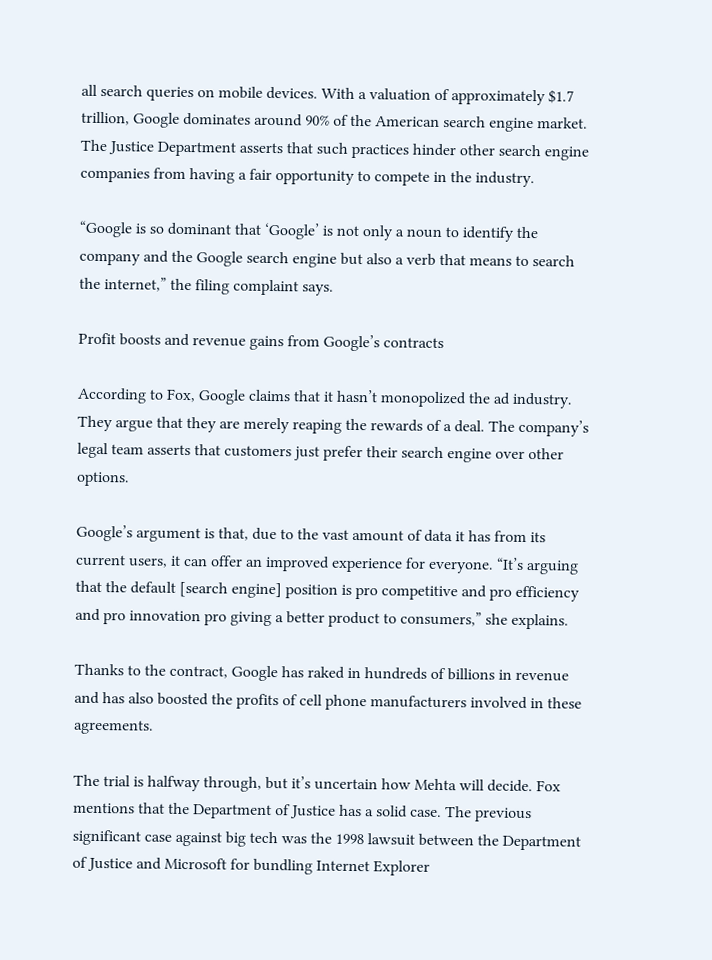all search queries on mobile devices. With a valuation of approximately $1.7 trillion, Google dominates around 90% of the American search engine market. The Justice Department asserts that such practices hinder other search engine companies from having a fair opportunity to compete in the industry.

“Google is so dominant that ‘Google’ is not only a noun to identify the company and the Google search engine but also a verb that means to search the internet,” the filing complaint says.

Profit boosts and revenue gains from Google’s contracts

According to Fox, Google claims that it hasn’t monopolized the ad industry. They argue that they are merely reaping the rewards of a deal. The company’s legal team asserts that customers just prefer their search engine over other options.

Google’s argument is that, due to the vast amount of data it has from its current users, it can offer an improved experience for everyone. “It’s arguing that the default [search engine] position is pro competitive and pro efficiency and pro innovation pro giving a better product to consumers,” she explains.

Thanks to the contract, Google has raked in hundreds of billions in revenue and has also boosted the profits of cell phone manufacturers involved in these agreements.

The trial is halfway through, but it’s uncertain how Mehta will decide. Fox mentions that the Department of Justice has a solid case. The previous significant case against big tech was the 1998 lawsuit between the Department of Justice and Microsoft for bundling Internet Explorer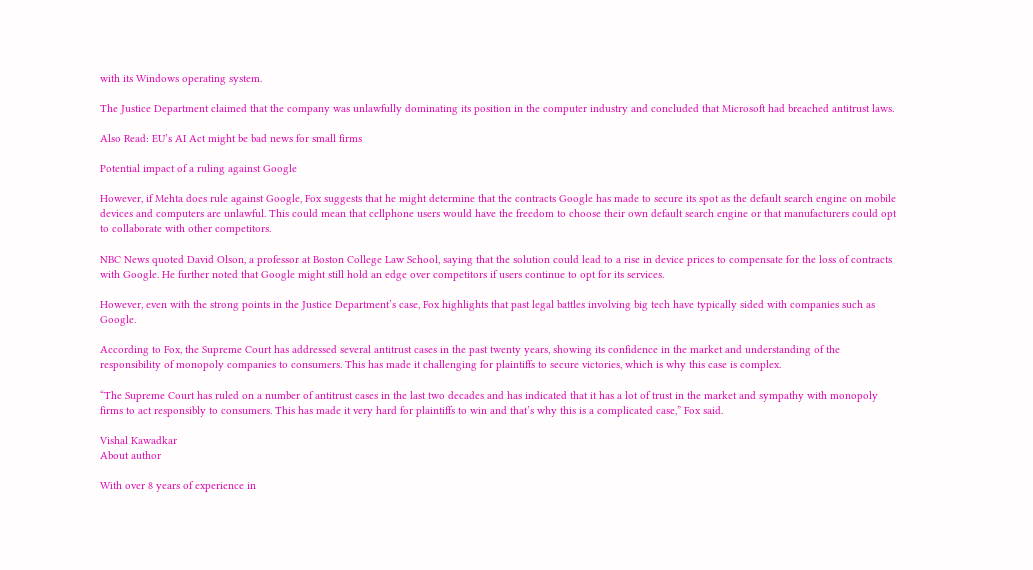with its Windows operating system.

The Justice Department claimed that the company was unlawfully dominating its position in the computer industry and concluded that Microsoft had breached antitrust laws.

Also Read: EU’s AI Act might be bad news for small firms

Potential impact of a ruling against Google

However, if Mehta does rule against Google, Fox suggests that he might determine that the contracts Google has made to secure its spot as the default search engine on mobile devices and computers are unlawful. This could mean that cellphone users would have the freedom to choose their own default search engine or that manufacturers could opt to collaborate with other competitors.

NBC News quoted David Olson, a professor at Boston College Law School, saying that the solution could lead to a rise in device prices to compensate for the loss of contracts with Google. He further noted that Google might still hold an edge over competitors if users continue to opt for its services.

However, even with the strong points in the Justice Department’s case, Fox highlights that past legal battles involving big tech have typically sided with companies such as Google.

According to Fox, the Supreme Court has addressed several antitrust cases in the past twenty years, showing its confidence in the market and understanding of the responsibility of monopoly companies to consumers. This has made it challenging for plaintiffs to secure victories, which is why this case is complex.

“The Supreme Court has ruled on a number of antitrust cases in the last two decades and has indicated that it has a lot of trust in the market and sympathy with monopoly firms to act responsibly to consumers. This has made it very hard for plaintiffs to win and that’s why this is a complicated case,” Fox said.

Vishal Kawadkar
About author

With over 8 years of experience in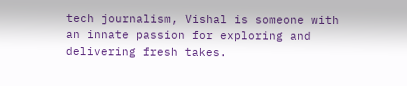tech journalism, Vishal is someone with an innate passion for exploring and delivering fresh takes.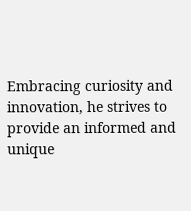Embracing curiosity and innovation, he strives to provide an informed and unique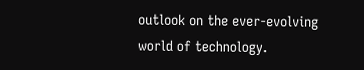outlook on the ever-evolving world of technology.